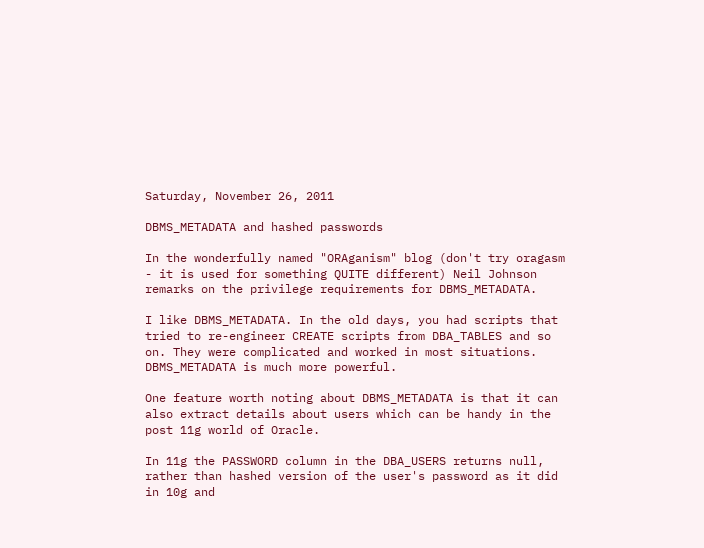Saturday, November 26, 2011

DBMS_METADATA and hashed passwords

In the wonderfully named "ORAganism" blog (don't try oragasm - it is used for something QUITE different) Neil Johnson remarks on the privilege requirements for DBMS_METADATA.

I like DBMS_METADATA. In the old days, you had scripts that tried to re-engineer CREATE scripts from DBA_TABLES and so on. They were complicated and worked in most situations. DBMS_METADATA is much more powerful.

One feature worth noting about DBMS_METADATA is that it can also extract details about users which can be handy in the post 11g world of Oracle.

In 11g the PASSWORD column in the DBA_USERS returns null, rather than hashed version of the user's password as it did in 10g and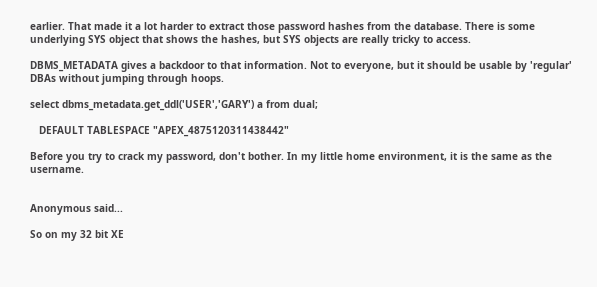earlier. That made it a lot harder to extract those password hashes from the database. There is some underlying SYS object that shows the hashes, but SYS objects are really tricky to access.

DBMS_METADATA gives a backdoor to that information. Not to everyone, but it should be usable by 'regular' DBAs without jumping through hoops.

select dbms_metadata.get_ddl('USER','GARY') a from dual;

   DEFAULT TABLESPACE "APEX_4875120311438442"

Before you try to crack my password, don't bother. In my little home environment, it is the same as the username.


Anonymous said...

So on my 32 bit XE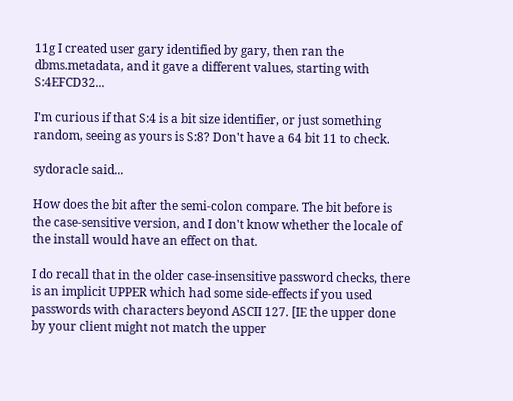11g I created user gary identified by gary, then ran the dbms.metadata, and it gave a different values, starting with S:4EFCD32...

I'm curious if that S:4 is a bit size identifier, or just something random, seeing as yours is S:8? Don't have a 64 bit 11 to check.

sydoracle said...

How does the bit after the semi-colon compare. The bit before is the case-sensitive version, and I don't know whether the locale of the install would have an effect on that.

I do recall that in the older case-insensitive password checks, there is an implicit UPPER which had some side-effects if you used passwords with characters beyond ASCII 127. [IE the upper done by your client might not match the upper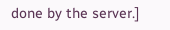done by the server.]